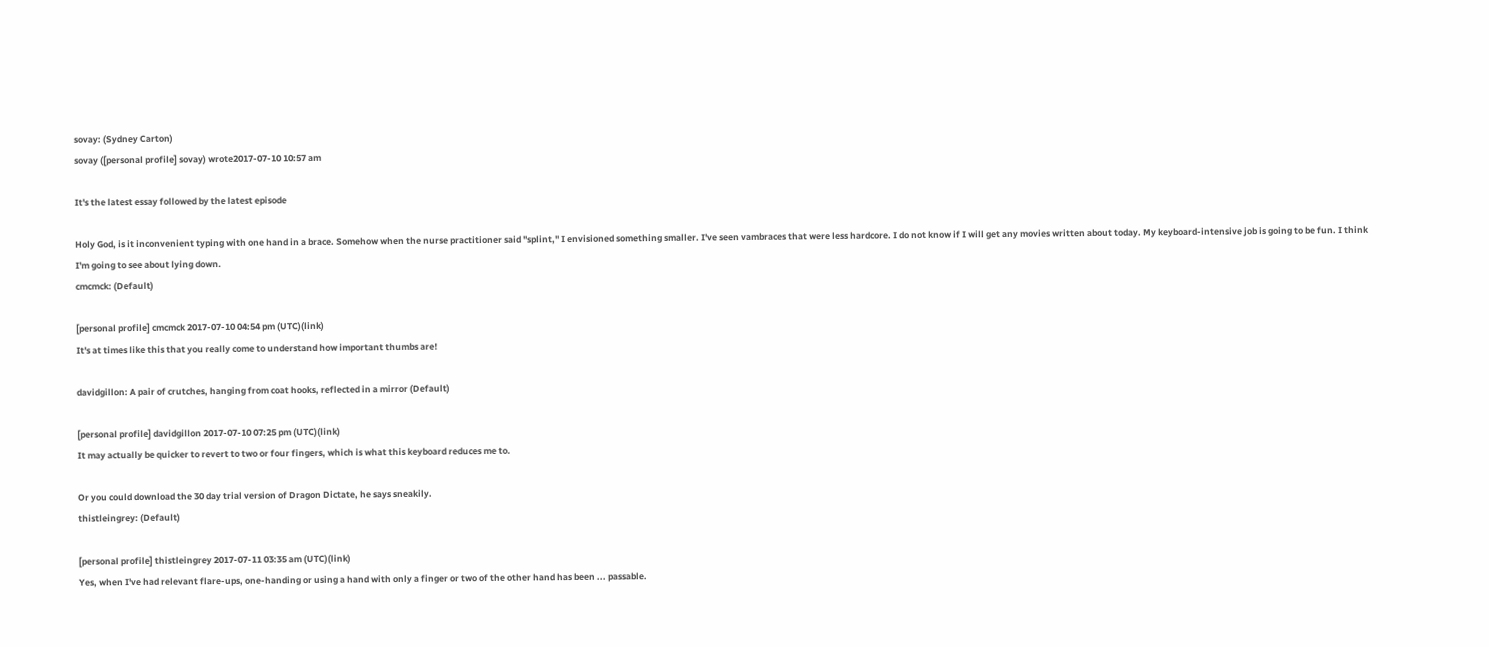sovay: (Sydney Carton)
sovay ([personal profile] sovay) wrote2017-07-10 10:57 am

It's the latest essay followed by the latest episode

Holy God, is it inconvenient typing with one hand in a brace. Somehow when the nurse practitioner said "splint," I envisioned something smaller. I've seen vambraces that were less hardcore. I do not know if I will get any movies written about today. My keyboard-intensive job is going to be fun. I think I'm going to see about lying down.
cmcmck: (Default)

[personal profile] cmcmck 2017-07-10 04:54 pm (UTC)(link)
It's at times like this that you really come to understand how important thumbs are!

davidgillon: A pair of crutches, hanging from coat hooks, reflected in a mirror (Default)

[personal profile] davidgillon 2017-07-10 07:25 pm (UTC)(link)
It may actually be quicker to revert to two or four fingers, which is what this keyboard reduces me to.

Or you could download the 30 day trial version of Dragon Dictate, he says sneakily.
thistleingrey: (Default)

[personal profile] thistleingrey 2017-07-11 03:35 am (UTC)(link)
Yes, when I've had relevant flare-ups, one-handing or using a hand with only a finger or two of the other hand has been ... passable.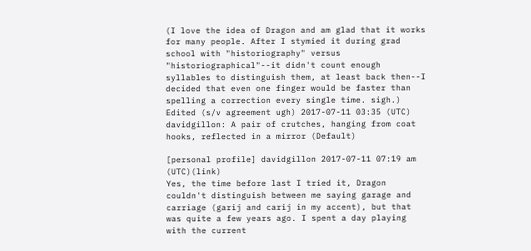(I love the idea of Dragon and am glad that it works for many people. After I stymied it during grad school with "historiography" versus "historiographical"--it didn't count enough syllables to distinguish them, at least back then--I decided that even one finger would be faster than spelling a correction every single time. sigh.)
Edited (s/v agreement ugh) 2017-07-11 03:35 (UTC)
davidgillon: A pair of crutches, hanging from coat hooks, reflected in a mirror (Default)

[personal profile] davidgillon 2017-07-11 07:19 am (UTC)(link)
Yes, the time before last I tried it, Dragon couldn't distinguish between me saying garage and carriage (garij and carij in my accent), but that was quite a few years ago. I spent a day playing with the current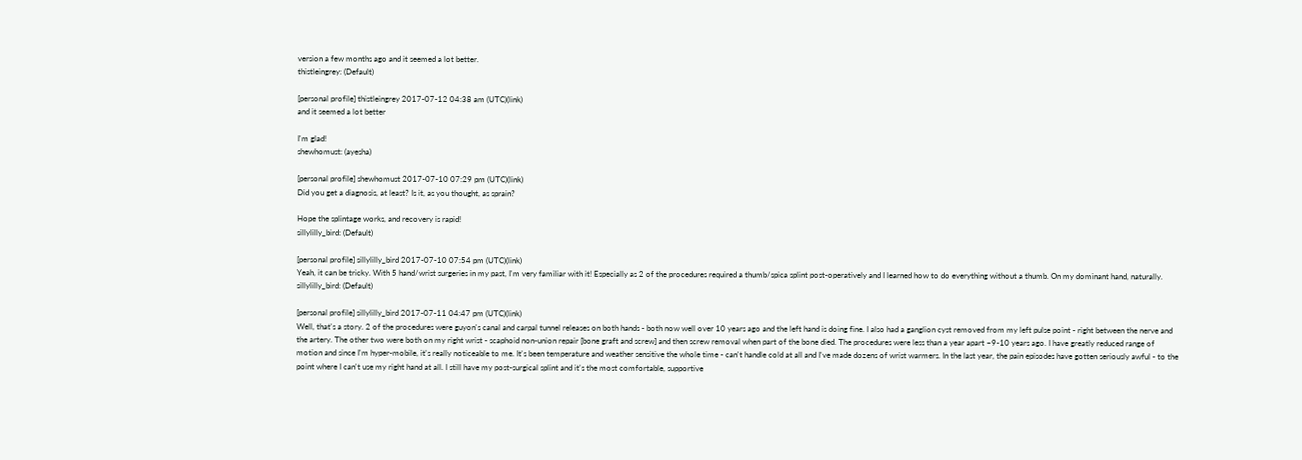version a few months ago and it seemed a lot better.
thistleingrey: (Default)

[personal profile] thistleingrey 2017-07-12 04:38 am (UTC)(link)
and it seemed a lot better

I'm glad!
shewhomust: (ayesha)

[personal profile] shewhomust 2017-07-10 07:29 pm (UTC)(link)
Did you get a diagnosis, at least? Is it, as you thought, as sprain?

Hope the splintage works, and recovery is rapid!
sillylilly_bird: (Default)

[personal profile] sillylilly_bird 2017-07-10 07:54 pm (UTC)(link)
Yeah, it can be tricky. With 5 hand/wrist surgeries in my past, I'm very familiar with it! Especially as 2 of the procedures required a thumb/spica splint post-operatively and I learned how to do everything without a thumb. On my dominant hand, naturally.
sillylilly_bird: (Default)

[personal profile] sillylilly_bird 2017-07-11 04:47 pm (UTC)(link)
Well, that's a story. 2 of the procedures were guyon's canal and carpal tunnel releases on both hands - both now well over 10 years ago and the left hand is doing fine. I also had a ganglion cyst removed from my left pulse point - right between the nerve and the artery. The other two were both on my right wrist - scaphoid non-union repair [bone graft and screw] and then screw removal when part of the bone died. The procedures were less than a year apart ~9-10 years ago. I have greatly reduced range of motion and since I'm hyper-mobile, it's really noticeable to me. It's been temperature and weather sensitive the whole time - can't handle cold at all and I've made dozens of wrist warmers. In the last year, the pain episodes have gotten seriously awful - to the point where I can't use my right hand at all. I still have my post-surgical splint and it's the most comfortable, supportive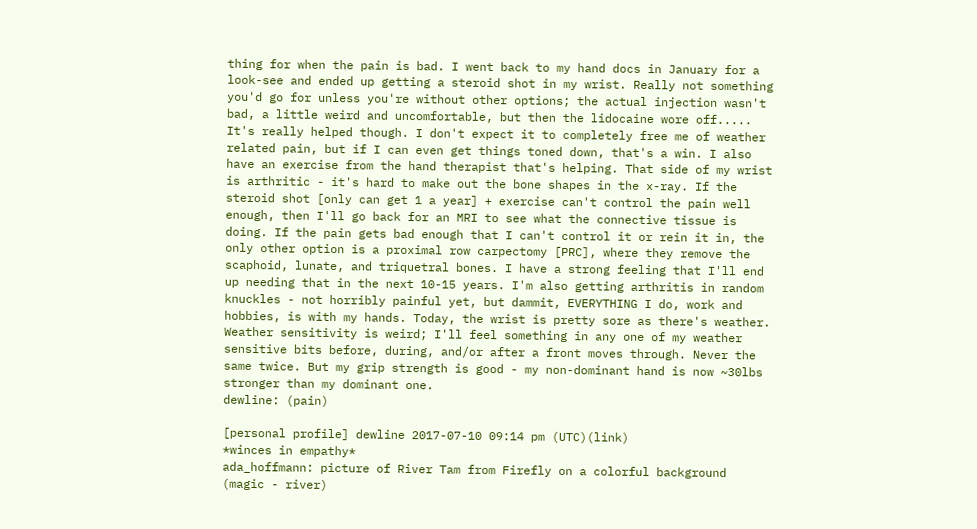thing for when the pain is bad. I went back to my hand docs in January for a look-see and ended up getting a steroid shot in my wrist. Really not something you'd go for unless you're without other options; the actual injection wasn't bad, a little weird and uncomfortable, but then the lidocaine wore off..... It's really helped though. I don't expect it to completely free me of weather related pain, but if I can even get things toned down, that's a win. I also have an exercise from the hand therapist that's helping. That side of my wrist is arthritic - it's hard to make out the bone shapes in the x-ray. If the steroid shot [only can get 1 a year] + exercise can't control the pain well enough, then I'll go back for an MRI to see what the connective tissue is doing. If the pain gets bad enough that I can't control it or rein it in, the only other option is a proximal row carpectomy [PRC], where they remove the scaphoid, lunate, and triquetral bones. I have a strong feeling that I'll end up needing that in the next 10-15 years. I'm also getting arthritis in random knuckles - not horribly painful yet, but dammit, EVERYTHING I do, work and hobbies, is with my hands. Today, the wrist is pretty sore as there's weather. Weather sensitivity is weird; I'll feel something in any one of my weather sensitive bits before, during, and/or after a front moves through. Never the same twice. But my grip strength is good - my non-dominant hand is now ~30lbs stronger than my dominant one.
dewline: (pain)

[personal profile] dewline 2017-07-10 09:14 pm (UTC)(link)
*winces in empathy*
ada_hoffmann: picture of River Tam from Firefly on a colorful background (magic - river)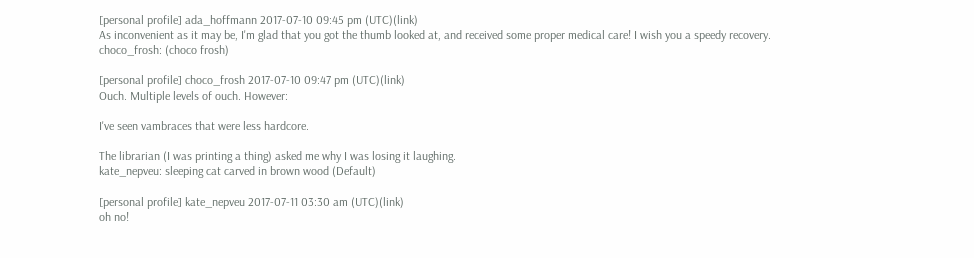[personal profile] ada_hoffmann 2017-07-10 09:45 pm (UTC)(link)
As inconvenient as it may be, I'm glad that you got the thumb looked at, and received some proper medical care! I wish you a speedy recovery.
choco_frosh: (choco frosh)

[personal profile] choco_frosh 2017-07-10 09:47 pm (UTC)(link)
Ouch. Multiple levels of ouch. However:

I've seen vambraces that were less hardcore.

The librarian (I was printing a thing) asked me why I was losing it laughing.
kate_nepveu: sleeping cat carved in brown wood (Default)

[personal profile] kate_nepveu 2017-07-11 03:30 am (UTC)(link)
oh no!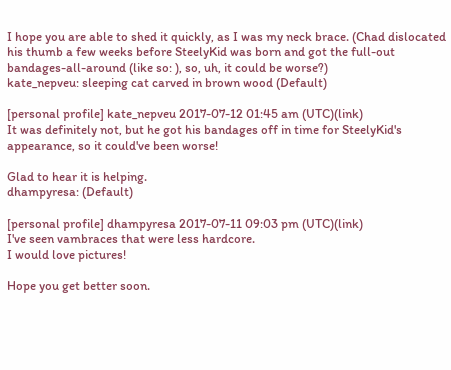I hope you are able to shed it quickly, as I was my neck brace. (Chad dislocated his thumb a few weeks before SteelyKid was born and got the full-out bandages-all-around (like so: ), so, uh, it could be worse?)
kate_nepveu: sleeping cat carved in brown wood (Default)

[personal profile] kate_nepveu 2017-07-12 01:45 am (UTC)(link)
It was definitely not, but he got his bandages off in time for SteelyKid's appearance, so it could've been worse!

Glad to hear it is helping.
dhampyresa: (Default)

[personal profile] dhampyresa 2017-07-11 09:03 pm (UTC)(link)
I've seen vambraces that were less hardcore.
I would love pictures!

Hope you get better soon.